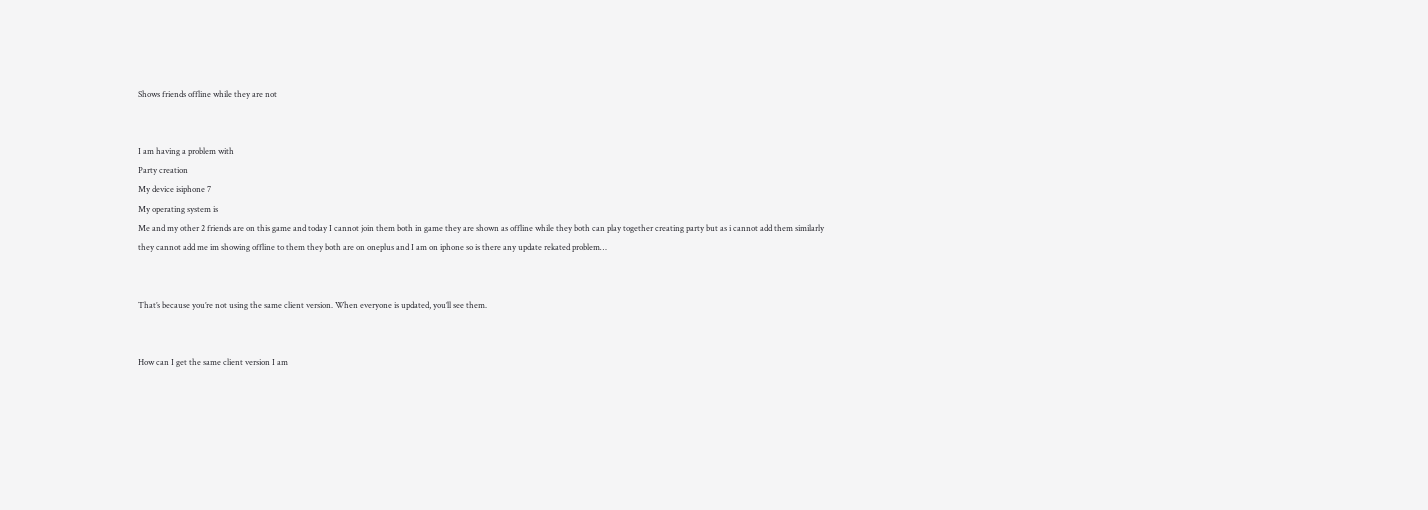Shows friends offline while they are not


I am having a problem with
Party creation
My device isiphone 7
My operating system is
Me and my other 2 friends are on this game and today I cannot join them both in game they are shown as offline while they both can play together creating party but as i cannot add them similarly they cannot add me im showing offline to them they both are on oneplus and I am on iphone so is there any update rekated problem…


That’s because you’re not using the same client version. When everyone is updated, you’ll see them.


How can I get the same client version I am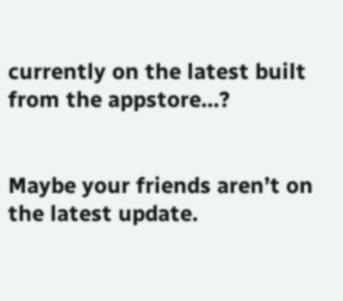currently on the latest built from the appstore…?


Maybe your friends aren’t on the latest update.